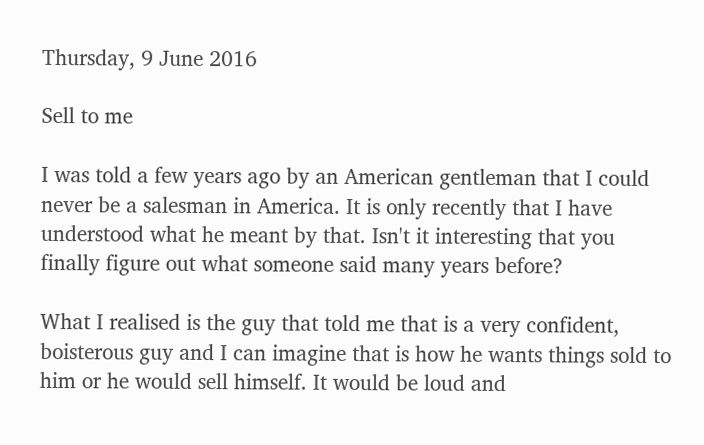Thursday, 9 June 2016

Sell to me

I was told a few years ago by an American gentleman that I could never be a salesman in America. It is only recently that I have understood what he meant by that. Isn't it interesting that you finally figure out what someone said many years before?

What I realised is the guy that told me that is a very confident, boisterous guy and I can imagine that is how he wants things sold to him or he would sell himself. It would be loud and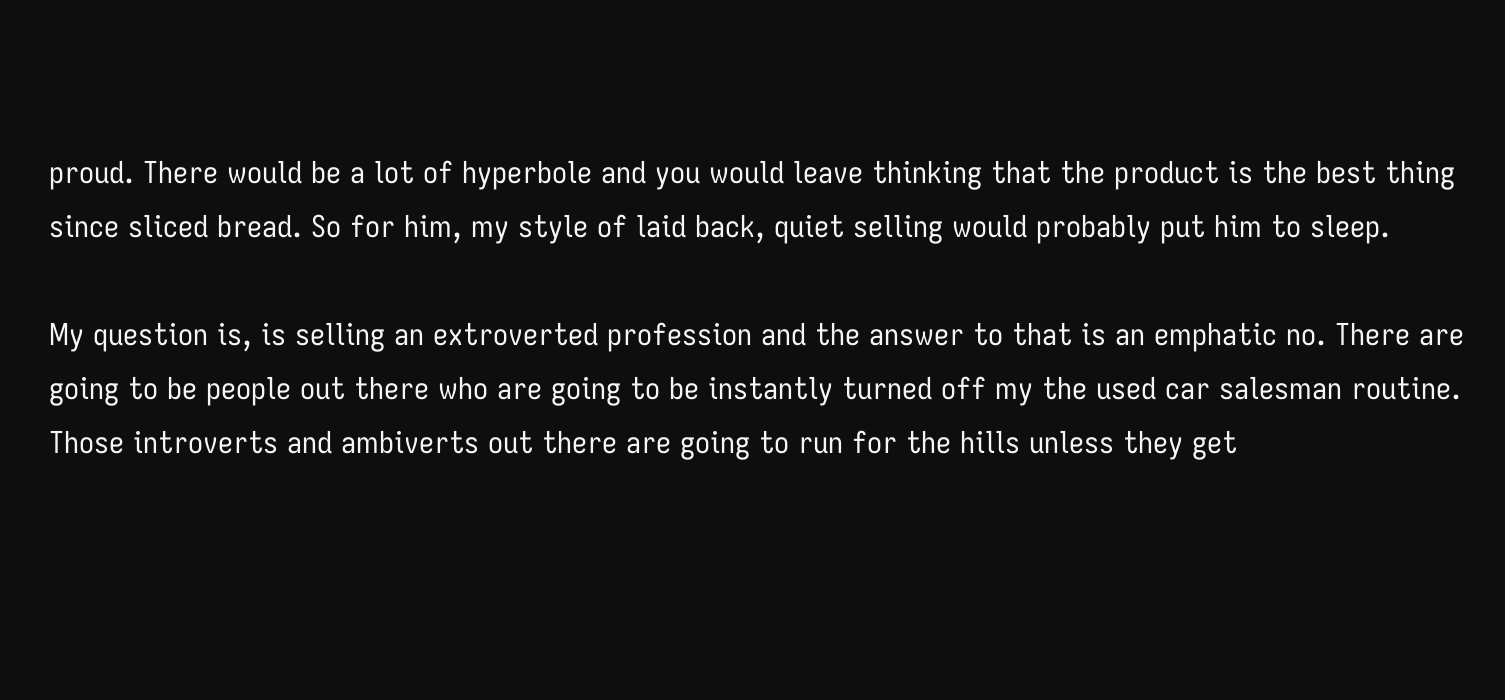proud. There would be a lot of hyperbole and you would leave thinking that the product is the best thing since sliced bread. So for him, my style of laid back, quiet selling would probably put him to sleep.

My question is, is selling an extroverted profession and the answer to that is an emphatic no. There are going to be people out there who are going to be instantly turned off my the used car salesman routine. Those introverts and ambiverts out there are going to run for the hills unless they get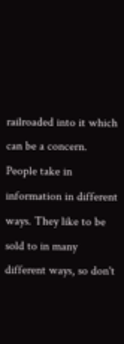railroaded into it which can be a concern. People take in information in different ways. They like to be sold to in many different ways, so don't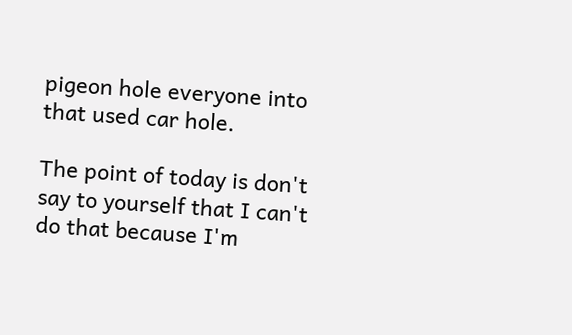pigeon hole everyone into that used car hole.

The point of today is don't say to yourself that I can't do that because I'm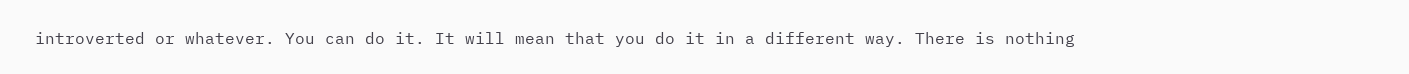introverted or whatever. You can do it. It will mean that you do it in a different way. There is nothing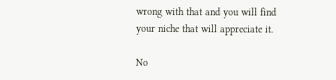wrong with that and you will find your niche that will appreciate it.

No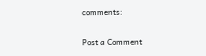comments:

Post a Comment